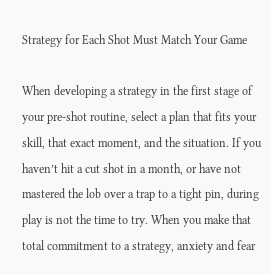Strategy for Each Shot Must Match Your Game

When developing a strategy in the first stage of your pre-shot routine, select a plan that fits your skill, that exact moment, and the situation. If you haven’t hit a cut shot in a month, or have not mastered the lob over a trap to a tight pin, during play is not the time to try. When you make that total commitment to a strategy, anxiety and fear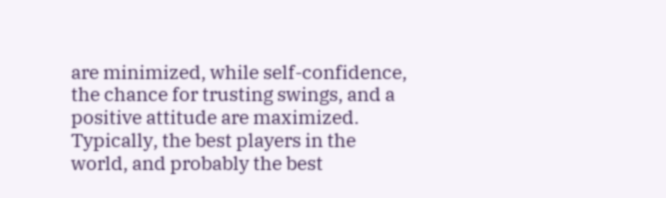are minimized, while self-confidence, the chance for trusting swings, and a positive attitude are maximized. Typically, the best players in the world, and probably the best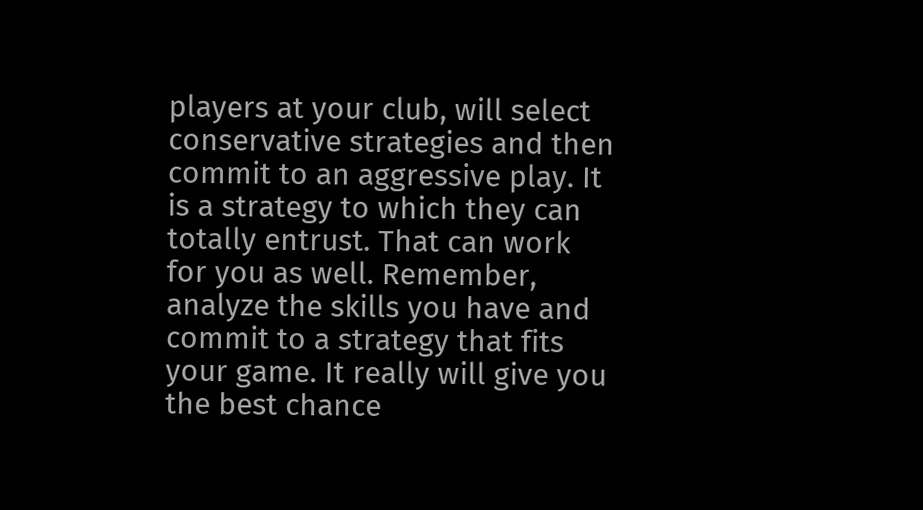players at your club, will select conservative strategies and then commit to an aggressive play. It is a strategy to which they can totally entrust. That can work for you as well. Remember, analyze the skills you have and commit to a strategy that fits your game. It really will give you the best chance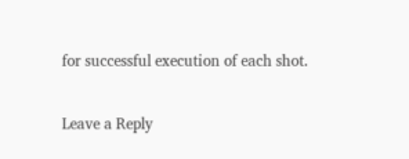for successful execution of each shot.

Leave a Reply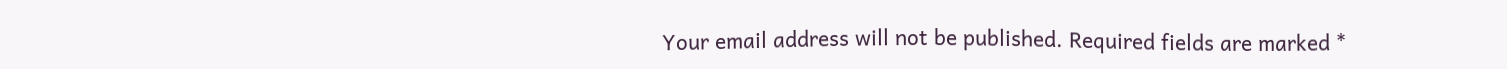Your email address will not be published. Required fields are marked *